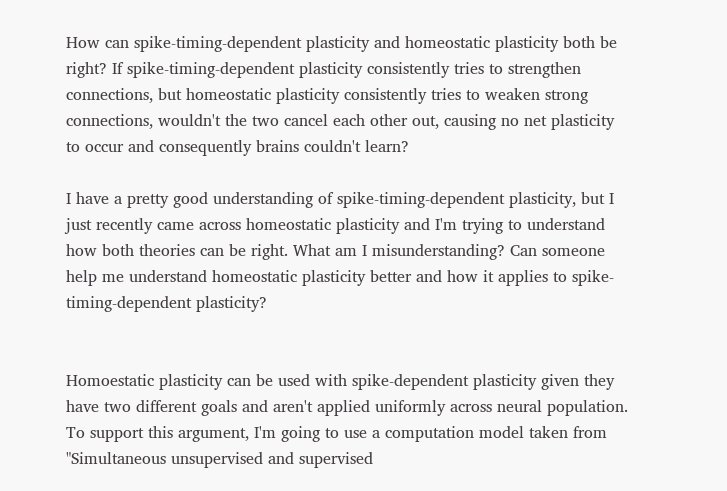How can spike-timing-dependent plasticity and homeostatic plasticity both be right? If spike-timing-dependent plasticity consistently tries to strengthen connections, but homeostatic plasticity consistently tries to weaken strong connections, wouldn't the two cancel each other out, causing no net plasticity to occur and consequently brains couldn't learn?

I have a pretty good understanding of spike-timing-dependent plasticity, but I just recently came across homeostatic plasticity and I'm trying to understand how both theories can be right. What am I misunderstanding? Can someone help me understand homeostatic plasticity better and how it applies to spike-timing-dependent plasticity?


Homoestatic plasticity can be used with spike-dependent plasticity given they have two different goals and aren't applied uniformly across neural population. To support this argument, I'm going to use a computation model taken from "Simultaneous unsupervised and supervised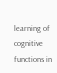learning of cognitive functions in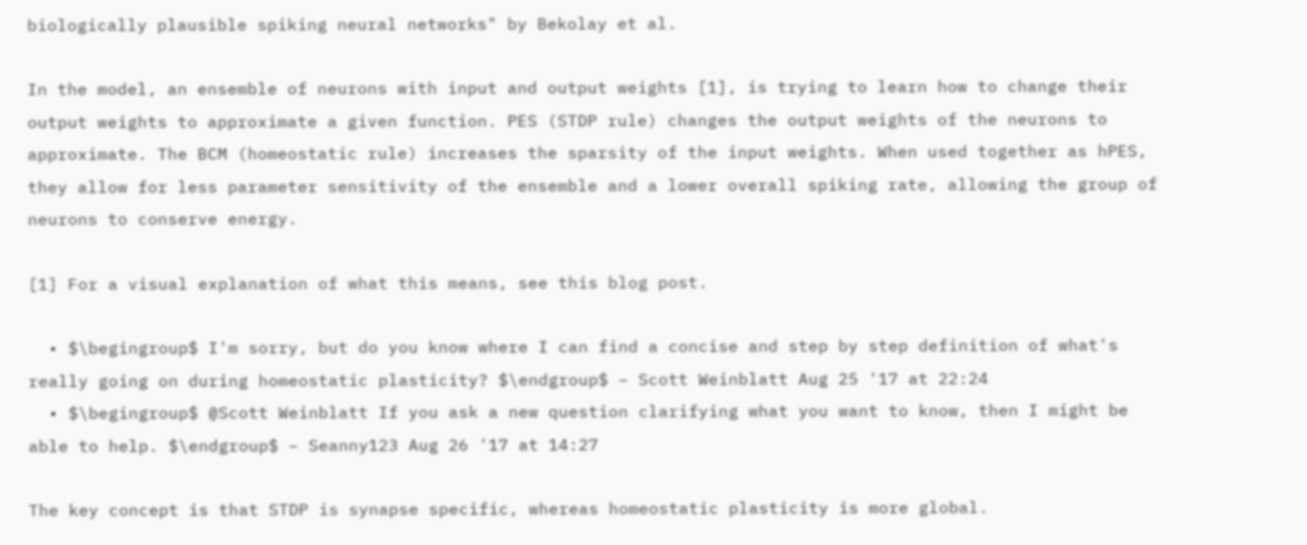biologically plausible spiking neural networks" by Bekolay et al.

In the model, an ensemble of neurons with input and output weights [1], is trying to learn how to change their output weights to approximate a given function. PES (STDP rule) changes the output weights of the neurons to approximate. The BCM (homeostatic rule) increases the sparsity of the input weights. When used together as hPES, they allow for less parameter sensitivity of the ensemble and a lower overall spiking rate, allowing the group of neurons to conserve energy.

[1] For a visual explanation of what this means, see this blog post.

  • $\begingroup$ I'm sorry, but do you know where I can find a concise and step by step definition of what's really going on during homeostatic plasticity? $\endgroup$ – Scott Weinblatt Aug 25 '17 at 22:24
  • $\begingroup$ @Scott Weinblatt If you ask a new question clarifying what you want to know, then I might be able to help. $\endgroup$ – Seanny123 Aug 26 '17 at 14:27

The key concept is that STDP is synapse specific, whereas homeostatic plasticity is more global.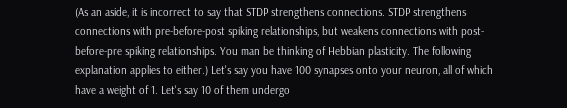(As an aside, it is incorrect to say that STDP strengthens connections. STDP strengthens connections with pre-before-post spiking relationships, but weakens connections with post-before-pre spiking relationships. You man be thinking of Hebbian plasticity. The following explanation applies to either.) Let's say you have 100 synapses onto your neuron, all of which have a weight of 1. Let's say 10 of them undergo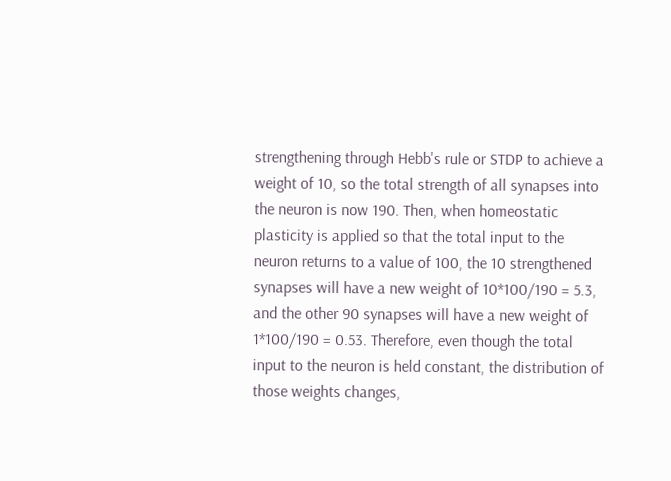strengthening through Hebb's rule or STDP to achieve a weight of 10, so the total strength of all synapses into the neuron is now 190. Then, when homeostatic plasticity is applied so that the total input to the neuron returns to a value of 100, the 10 strengthened synapses will have a new weight of 10*100/190 = 5.3, and the other 90 synapses will have a new weight of 1*100/190 = 0.53. Therefore, even though the total input to the neuron is held constant, the distribution of those weights changes,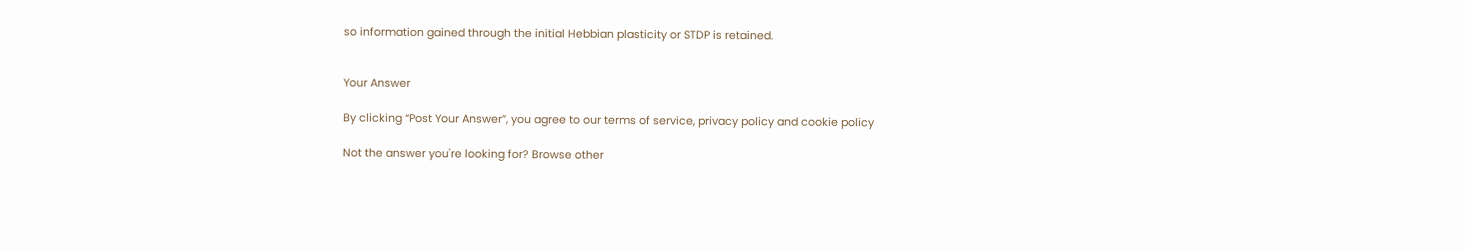so information gained through the initial Hebbian plasticity or STDP is retained.


Your Answer

By clicking “Post Your Answer”, you agree to our terms of service, privacy policy and cookie policy

Not the answer you're looking for? Browse other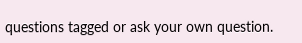questions tagged or ask your own question.